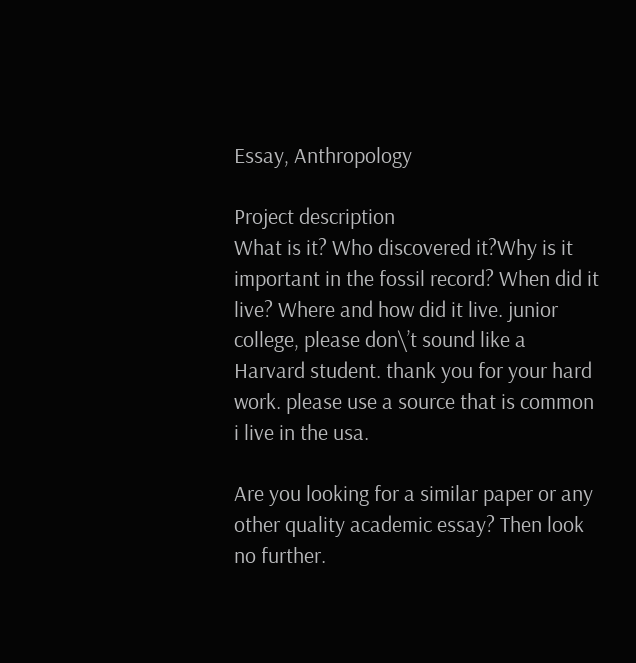Essay, Anthropology

Project description
What is it? Who discovered it?Why is it important in the fossil record? When did it live? Where and how did it live. junior college, please don\’t sound like a Harvard student. thank you for your hard work. please use a source that is common i live in the usa.

Are you looking for a similar paper or any other quality academic essay? Then look no further.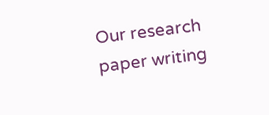Our research paper writing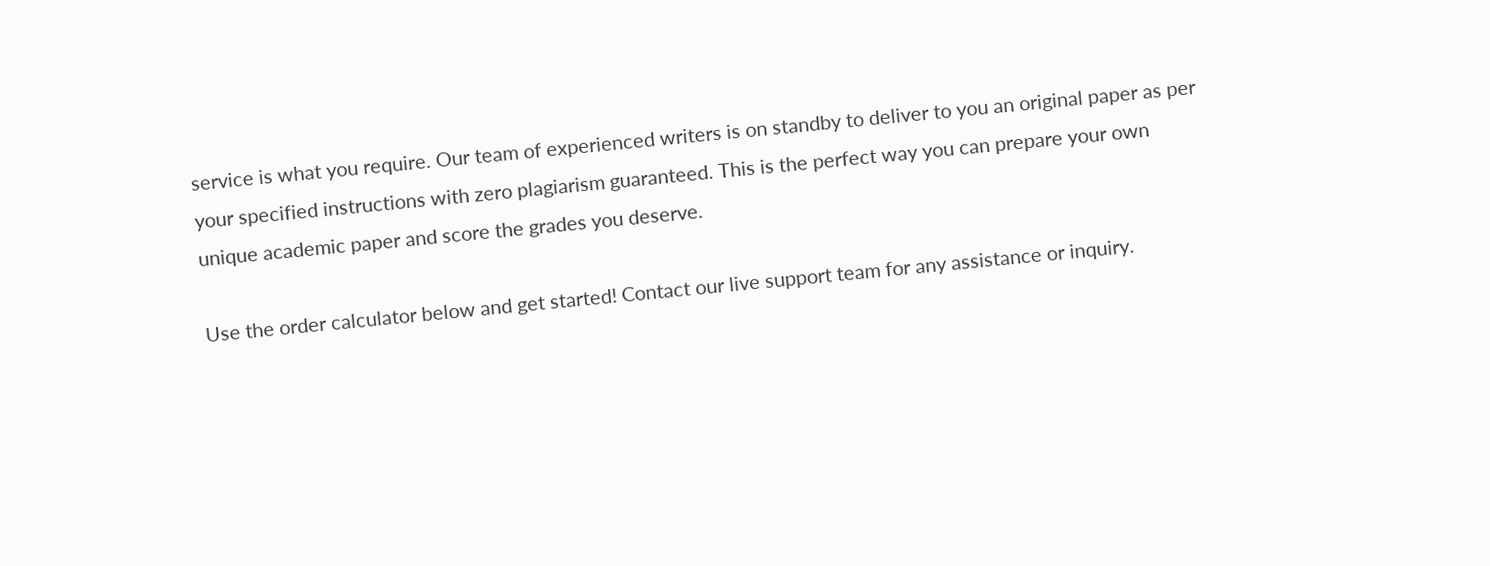service is what you require. Our team of experienced writers is on standby to deliver to you an original paper as per your specified instructions with zero plagiarism guaranteed. This is the perfect way you can prepare your own unique academic paper and score the grades you deserve.

Use the order calculator below and get started! Contact our live support team for any assistance or inquiry.